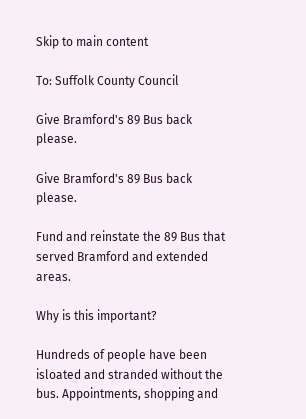Skip to main content

To: Suffolk County Council

Give Bramford's 89 Bus back please.

Give Bramford's 89 Bus back please.

Fund and reinstate the 89 Bus that served Bramford and extended areas.

Why is this important?

Hundreds of people have been isloated and stranded without the bus. Appointments, shopping and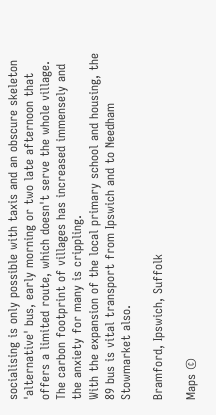socialising is only possible with taxis and an obscure skeleton 'alternative' bus, early morning or two late afternoon that offers a limited route, which doesn't serve the whole village.
The carbon footprint of villages has increased immensely and the anxiety for many is crippling.
With the expansion of the local primary school and housing, the 89 bus is vital transport from Ipswich and to Needham Stowmarket also.

Bramford, Ipswich, Suffolk

Maps ©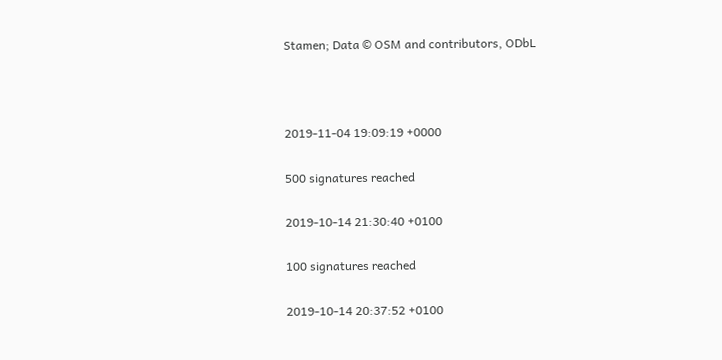Stamen; Data © OSM and contributors, ODbL



2019-11-04 19:09:19 +0000

500 signatures reached

2019-10-14 21:30:40 +0100

100 signatures reached

2019-10-14 20:37:52 +0100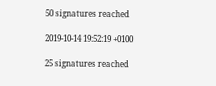50 signatures reached

2019-10-14 19:52:19 +0100

25 signatures reached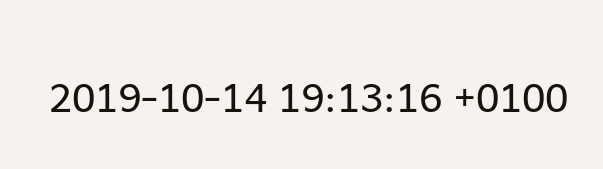2019-10-14 19:13:16 +0100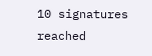10 signatures reached